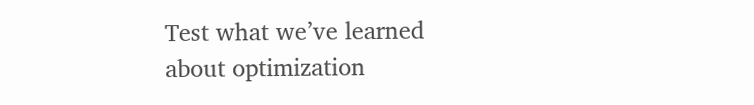Test what we’ve learned about optimization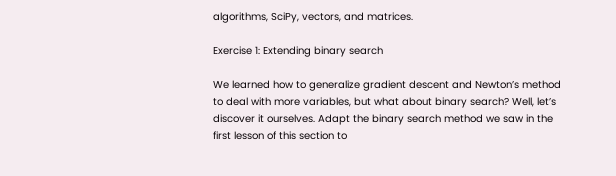algorithms, SciPy, vectors, and matrices.

Exercise 1: Extending binary search

We learned how to generalize gradient descent and Newton’s method to deal with more variables, but what about binary search? Well, let’s discover it ourselves. Adapt the binary search method we saw in the first lesson of this section to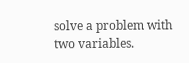solve a problem with two variables.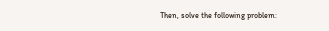Then, solve the following problem: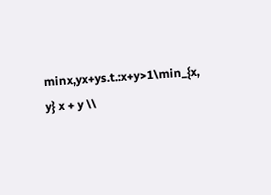minx,yx+ys.t.:x+y>1\min_{x, y} x + y \\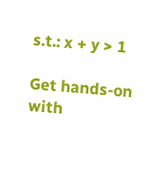s.t.: x + y > 1

Get hands-on with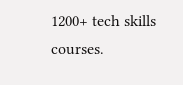1200+ tech skills courses.